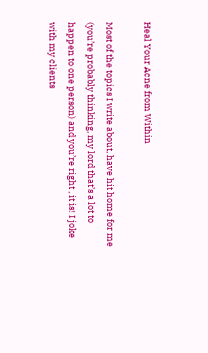Heal Your Acne from Within

Most of the topics I write about, have hit home for me (you’re probably thinking, my lord that’s a lot to happen to one person) and you’re right , it is! I joke with my clients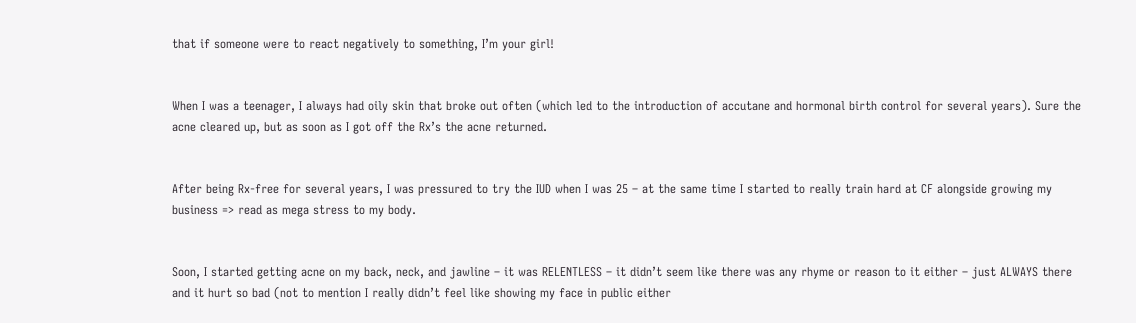that if someone were to react negatively to something, I’m your girl!


When I was a teenager, I always had oily skin that broke out often (which led to the introduction of accutane and hormonal birth control for several years). Sure the acne cleared up, but as soon as I got off the Rx’s the acne returned.


After being Rx-free for several years, I was pressured to try the IUD when I was 25 – at the same time I started to really train hard at CF alongside growing my business => read as mega stress to my body.


Soon, I started getting acne on my back, neck, and jawline – it was RELENTLESS – it didn’t seem like there was any rhyme or reason to it either – just ALWAYS there and it hurt so bad (not to mention I really didn’t feel like showing my face in public either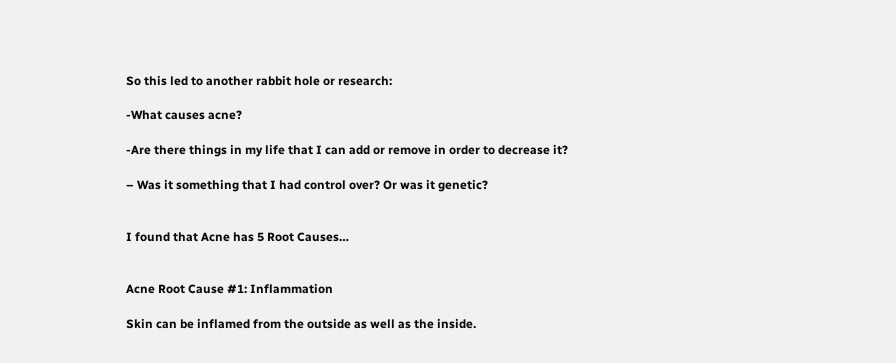So this led to another rabbit hole or research:

-What causes acne?

-Are there things in my life that I can add or remove in order to decrease it?

– Was it something that I had control over? Or was it genetic?


I found that Acne has 5 Root Causes…


Acne Root Cause #1: Inflammation

Skin can be inflamed from the outside as well as the inside.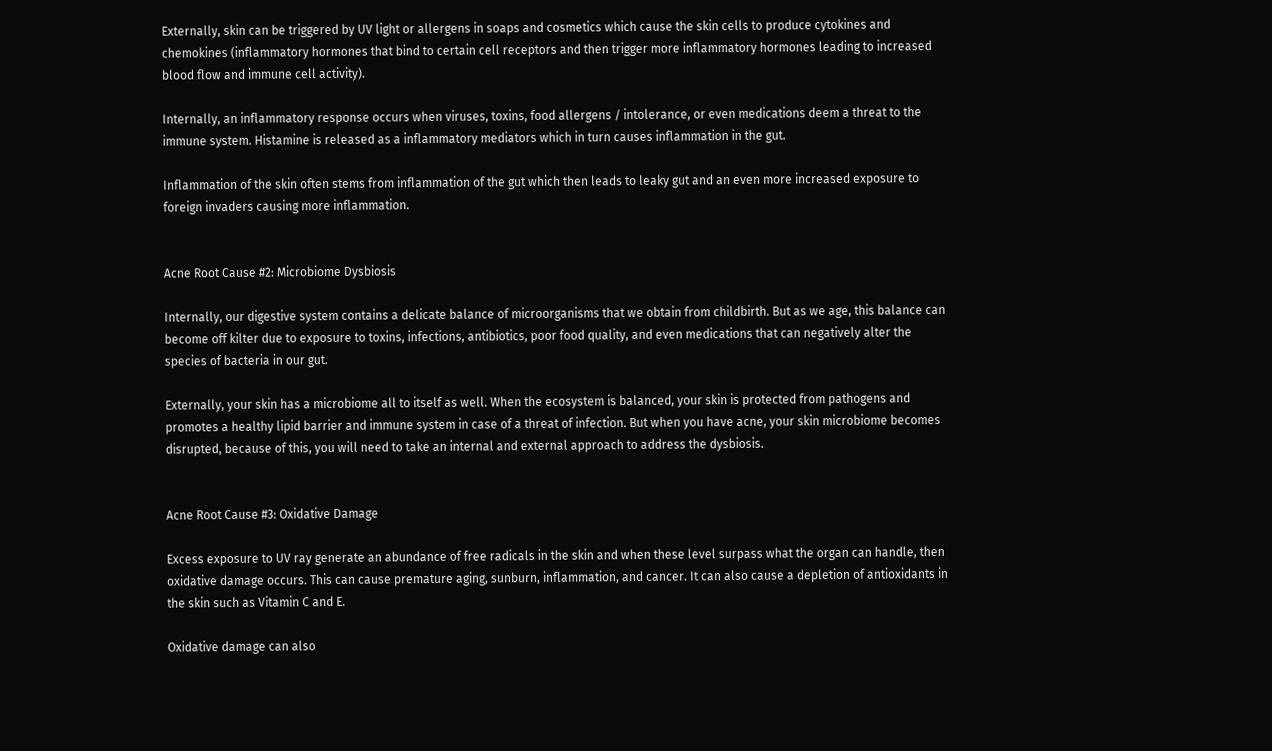Externally, skin can be triggered by UV light or allergens in soaps and cosmetics which cause the skin cells to produce cytokines and chemokines (inflammatory hormones that bind to certain cell receptors and then trigger more inflammatory hormones leading to increased blood flow and immune cell activity).

Internally, an inflammatory response occurs when viruses, toxins, food allergens / intolerance, or even medications deem a threat to the immune system. Histamine is released as a inflammatory mediators which in turn causes inflammation in the gut.

Inflammation of the skin often stems from inflammation of the gut which then leads to leaky gut and an even more increased exposure to foreign invaders causing more inflammation.


Acne Root Cause #2: Microbiome Dysbiosis

Internally, our digestive system contains a delicate balance of microorganisms that we obtain from childbirth. But as we age, this balance can become off kilter due to exposure to toxins, infections, antibiotics, poor food quality, and even medications that can negatively alter the species of bacteria in our gut.

Externally, your skin has a microbiome all to itself as well. When the ecosystem is balanced, your skin is protected from pathogens and promotes a healthy lipid barrier and immune system in case of a threat of infection. But when you have acne, your skin microbiome becomes disrupted, because of this, you will need to take an internal and external approach to address the dysbiosis.


Acne Root Cause #3: Oxidative Damage

Excess exposure to UV ray generate an abundance of free radicals in the skin and when these level surpass what the organ can handle, then oxidative damage occurs. This can cause premature aging, sunburn, inflammation, and cancer. It can also cause a depletion of antioxidants in the skin such as Vitamin C and E.

Oxidative damage can also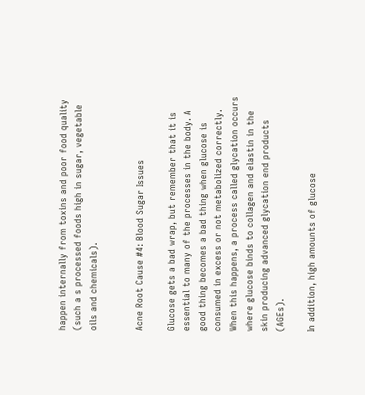happen internally from toxins and poor food quality (such a s processed foods high in sugar, vegetable oils and chemicals).


Acne Root Cause #4: Blood Sugar Issues

Glucose gets a bad wrap, but remember that it is essential to many of the processes in the body. A good thing becomes a bad thing when glucose is consumed in excess or not metabolized correctly. When this happens, a process called glycation occurs where glucose binds to collagen and elastin in the skin producing advanced glycation end products (AGEs).

In addition, high amounts of glucose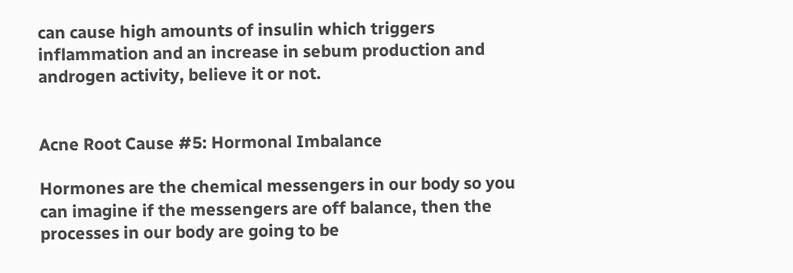can cause high amounts of insulin which triggers inflammation and an increase in sebum production and androgen activity, believe it or not.


Acne Root Cause #5: Hormonal Imbalance

Hormones are the chemical messengers in our body so you can imagine if the messengers are off balance, then the processes in our body are going to be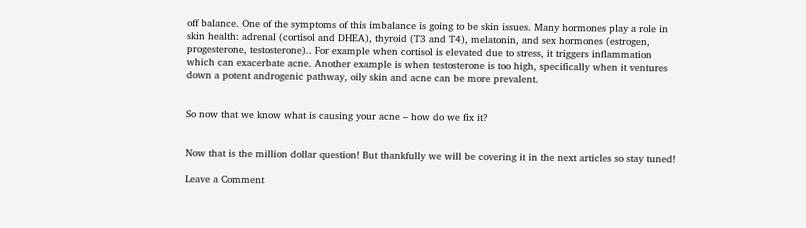off balance. One of the symptoms of this imbalance is going to be skin issues. Many hormones play a role in skin health: adrenal (cortisol and DHEA), thyroid (T3 and T4), melatonin, and sex hormones (estrogen, progesterone, testosterone).. For example when cortisol is elevated due to stress, it triggers inflammation which can exacerbate acne. Another example is when testosterone is too high, specifically when it ventures down a potent androgenic pathway, oily skin and acne can be more prevalent.


So now that we know what is causing your acne – how do we fix it?


Now that is the million dollar question! But thankfully we will be covering it in the next articles so stay tuned!

Leave a Comment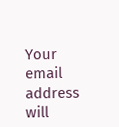Your email address will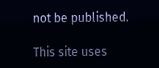not be published.

This site uses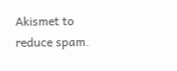Akismet to reduce spam.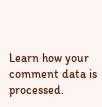Learn how your comment data is processed.